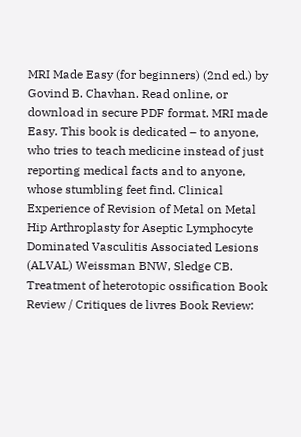MRI Made Easy (for beginners) (2nd ed.) by Govind B. Chavhan. Read online, or download in secure PDF format. MRI made Easy. This book is dedicated – to anyone, who tries to teach medicine instead of just reporting medical facts and to anyone, whose stumbling feet find. Clinical Experience of Revision of Metal on Metal Hip Arthroplasty for Aseptic Lymphocyte Dominated Vasculitis Associated Lesions (ALVAL) Weissman BNW, Sledge CB. Treatment of heterotopic ossification Book Review / Critiques de livres Book Review: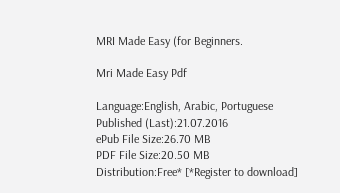MRI Made Easy (for Beginners.

Mri Made Easy Pdf

Language:English, Arabic, Portuguese
Published (Last):21.07.2016
ePub File Size:26.70 MB
PDF File Size:20.50 MB
Distribution:Free* [*Register to download]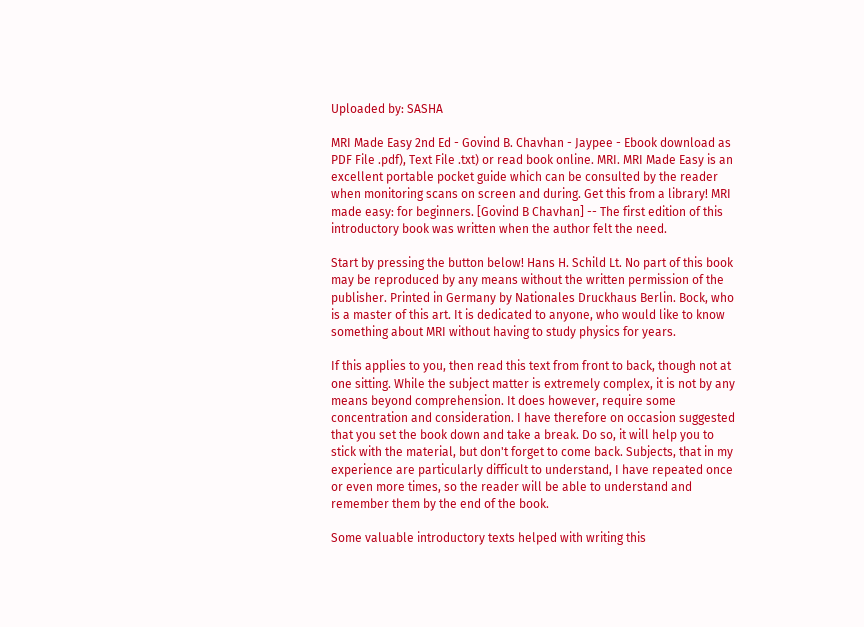Uploaded by: SASHA

MRI Made Easy 2nd Ed - Govind B. Chavhan - Jaypee - Ebook download as PDF File .pdf), Text File .txt) or read book online. MRI. MRI Made Easy is an excellent portable pocket guide which can be consulted by the reader when monitoring scans on screen and during. Get this from a library! MRI made easy: for beginners. [Govind B Chavhan] -- The first edition of this introductory book was written when the author felt the need.

Start by pressing the button below! Hans H. Schild Lt. No part of this book may be reproduced by any means without the written permission of the publisher. Printed in Germany by Nationales Druckhaus Berlin. Bock, who is a master of this art. It is dedicated to anyone, who would like to know something about MRI without having to study physics for years.

If this applies to you, then read this text from front to back, though not at one sitting. While the subject matter is extremely complex, it is not by any means beyond comprehension. It does however, require some concentration and consideration. I have therefore on occasion suggested that you set the book down and take a break. Do so, it will help you to stick with the material, but don't forget to come back. Subjects, that in my experience are particularly difficult to understand, I have repeated once or even more times, so the reader will be able to understand and remember them by the end of the book.

Some valuable introductory texts helped with writing this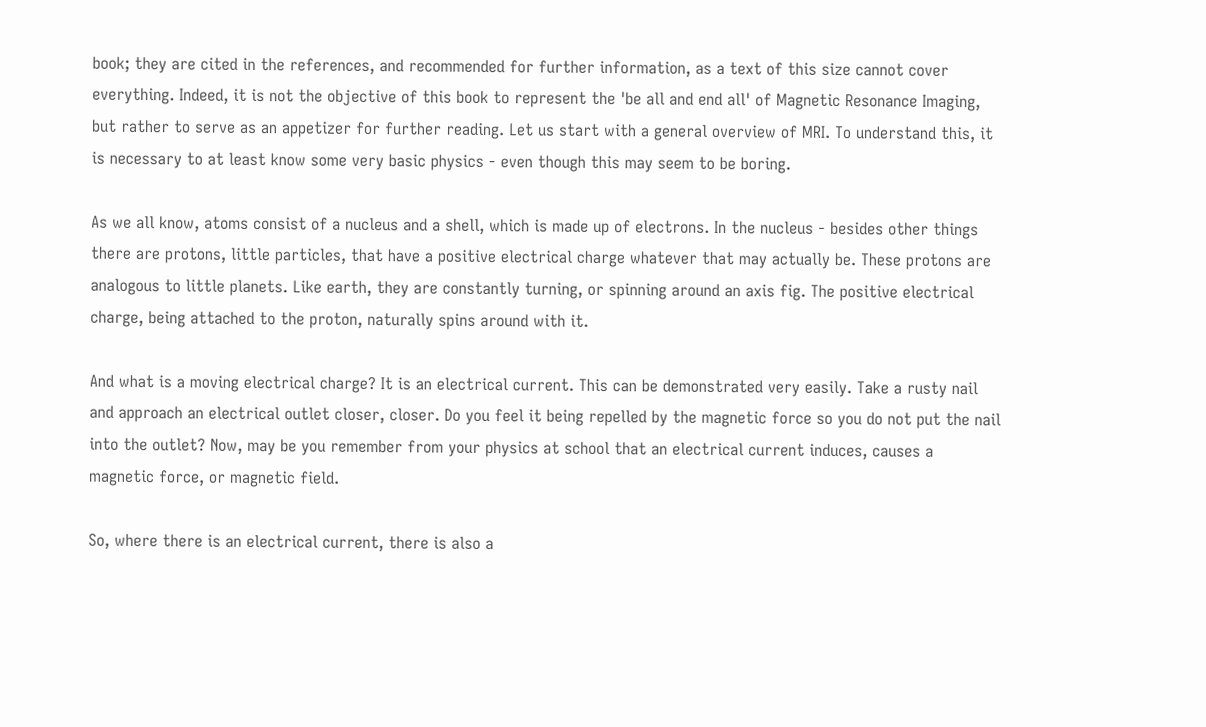book; they are cited in the references, and recommended for further information, as a text of this size cannot cover everything. Indeed, it is not the objective of this book to represent the 'be all and end all' of Magnetic Resonance Imaging, but rather to serve as an appetizer for further reading. Let us start with a general overview of MRI. To understand this, it is necessary to at least know some very basic physics - even though this may seem to be boring.

As we all know, atoms consist of a nucleus and a shell, which is made up of electrons. In the nucleus - besides other things there are protons, little particles, that have a positive electrical charge whatever that may actually be. These protons are analogous to little planets. Like earth, they are constantly turning, or spinning around an axis fig. The positive electrical charge, being attached to the proton, naturally spins around with it.

And what is a moving electrical charge? It is an electrical current. This can be demonstrated very easily. Take a rusty nail and approach an electrical outlet closer, closer. Do you feel it being repelled by the magnetic force so you do not put the nail into the outlet? Now, may be you remember from your physics at school that an electrical current induces, causes a magnetic force, or magnetic field.

So, where there is an electrical current, there is also a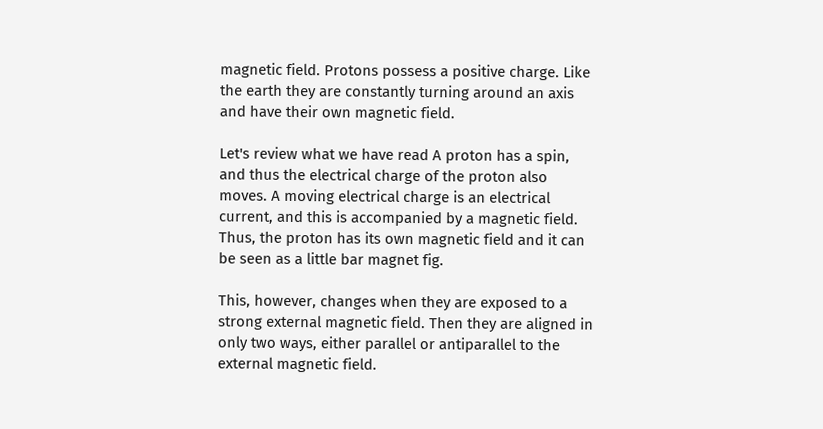magnetic field. Protons possess a positive charge. Like the earth they are constantly turning around an axis and have their own magnetic field.

Let's review what we have read A proton has a spin, and thus the electrical charge of the proton also moves. A moving electrical charge is an electrical current, and this is accompanied by a magnetic field. Thus, the proton has its own magnetic field and it can be seen as a little bar magnet fig.

This, however, changes when they are exposed to a strong external magnetic field. Then they are aligned in only two ways, either parallel or antiparallel to the external magnetic field.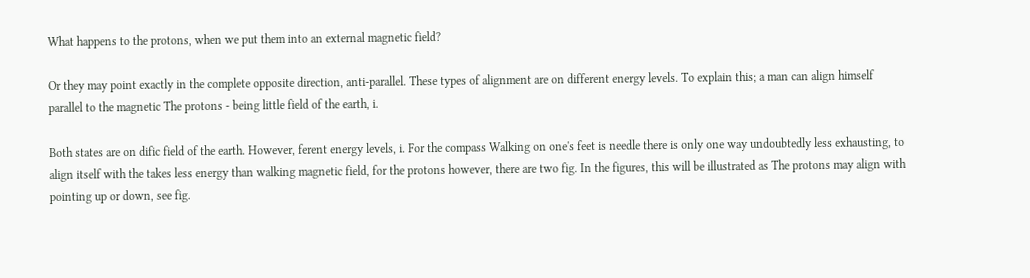What happens to the protons, when we put them into an external magnetic field?

Or they may point exactly in the complete opposite direction, anti-parallel. These types of alignment are on different energy levels. To explain this; a man can align himself parallel to the magnetic The protons - being little field of the earth, i.

Both states are on dific field of the earth. However, ferent energy levels, i. For the compass Walking on one's feet is needle there is only one way undoubtedly less exhausting, to align itself with the takes less energy than walking magnetic field, for the protons however, there are two fig. In the figures, this will be illustrated as The protons may align with pointing up or down, see fig.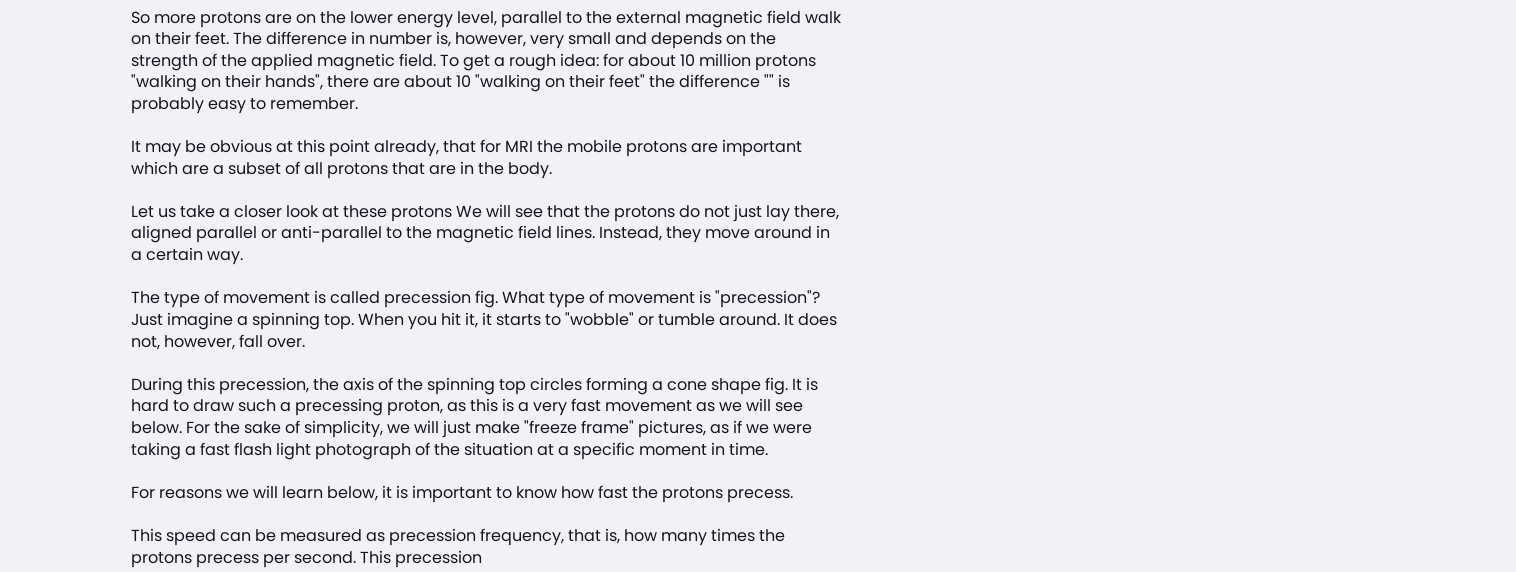So more protons are on the lower energy level, parallel to the external magnetic field walk on their feet. The difference in number is, however, very small and depends on the strength of the applied magnetic field. To get a rough idea: for about 10 million protons "walking on their hands", there are about 10 "walking on their feet" the difference "" is probably easy to remember.

It may be obvious at this point already, that for MRI the mobile protons are important which are a subset of all protons that are in the body.

Let us take a closer look at these protons We will see that the protons do not just lay there, aligned parallel or anti-parallel to the magnetic field lines. Instead, they move around in a certain way.

The type of movement is called precession fig. What type of movement is "precession"? Just imagine a spinning top. When you hit it, it starts to "wobble" or tumble around. It does not, however, fall over.

During this precession, the axis of the spinning top circles forming a cone shape fig. It is hard to draw such a precessing proton, as this is a very fast movement as we will see below. For the sake of simplicity, we will just make "freeze frame" pictures, as if we were taking a fast flash light photograph of the situation at a specific moment in time.

For reasons we will learn below, it is important to know how fast the protons precess.

This speed can be measured as precession frequency, that is, how many times the protons precess per second. This precession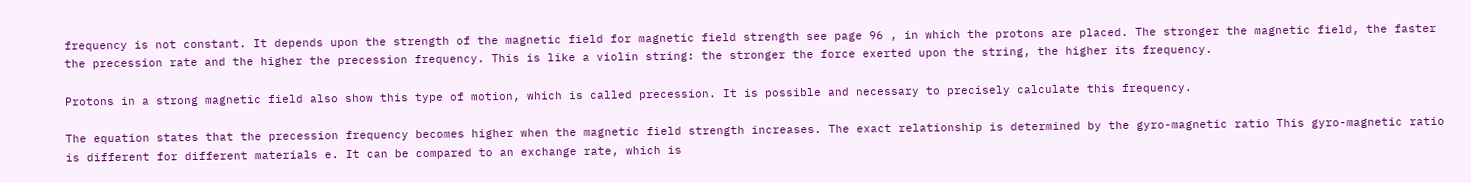frequency is not constant. It depends upon the strength of the magnetic field for magnetic field strength see page 96 , in which the protons are placed. The stronger the magnetic field, the faster the precession rate and the higher the precession frequency. This is like a violin string: the stronger the force exerted upon the string, the higher its frequency.

Protons in a strong magnetic field also show this type of motion, which is called precession. It is possible and necessary to precisely calculate this frequency.

The equation states that the precession frequency becomes higher when the magnetic field strength increases. The exact relationship is determined by the gyro-magnetic ratio This gyro-magnetic ratio is different for different materials e. It can be compared to an exchange rate, which is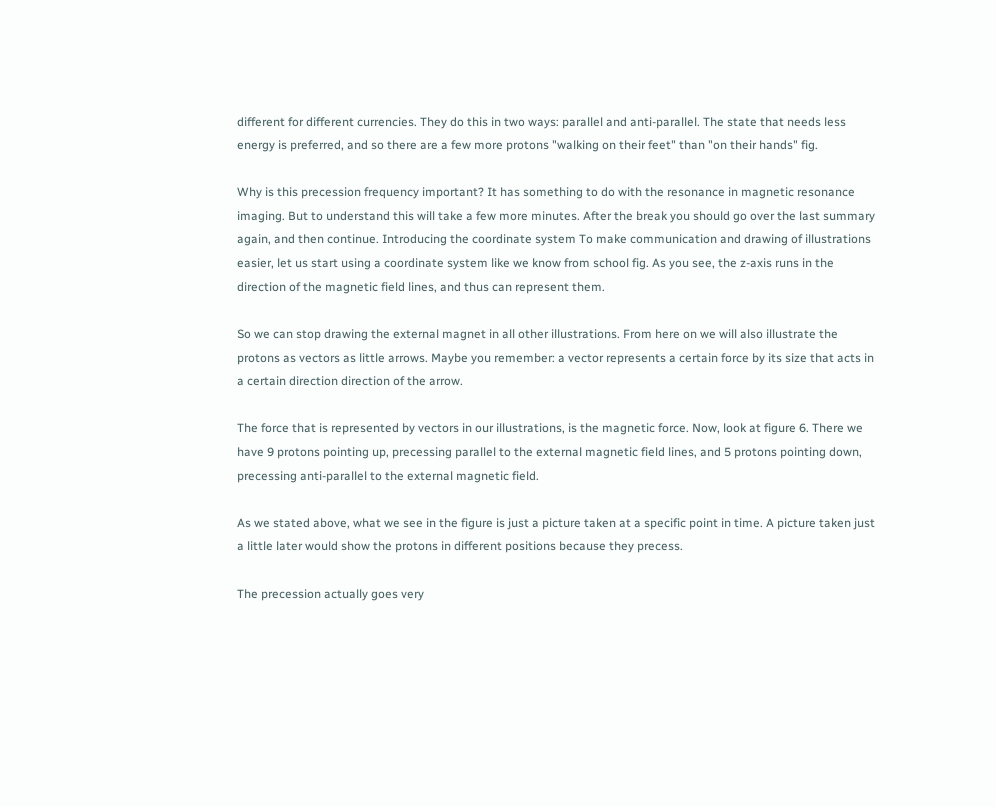different for different currencies. They do this in two ways: parallel and anti-parallel. The state that needs less energy is preferred, and so there are a few more protons "walking on their feet" than "on their hands" fig.

Why is this precession frequency important? It has something to do with the resonance in magnetic resonance imaging. But to understand this will take a few more minutes. After the break you should go over the last summary again, and then continue. Introducing the coordinate system To make communication and drawing of illustrations easier, let us start using a coordinate system like we know from school fig. As you see, the z-axis runs in the direction of the magnetic field lines, and thus can represent them.

So we can stop drawing the external magnet in all other illustrations. From here on we will also illustrate the protons as vectors as little arrows. Maybe you remember: a vector represents a certain force by its size that acts in a certain direction direction of the arrow.

The force that is represented by vectors in our illustrations, is the magnetic force. Now, look at figure 6. There we have 9 protons pointing up, precessing parallel to the external magnetic field lines, and 5 protons pointing down, precessing anti-parallel to the external magnetic field.

As we stated above, what we see in the figure is just a picture taken at a specific point in time. A picture taken just a little later would show the protons in different positions because they precess.

The precession actually goes very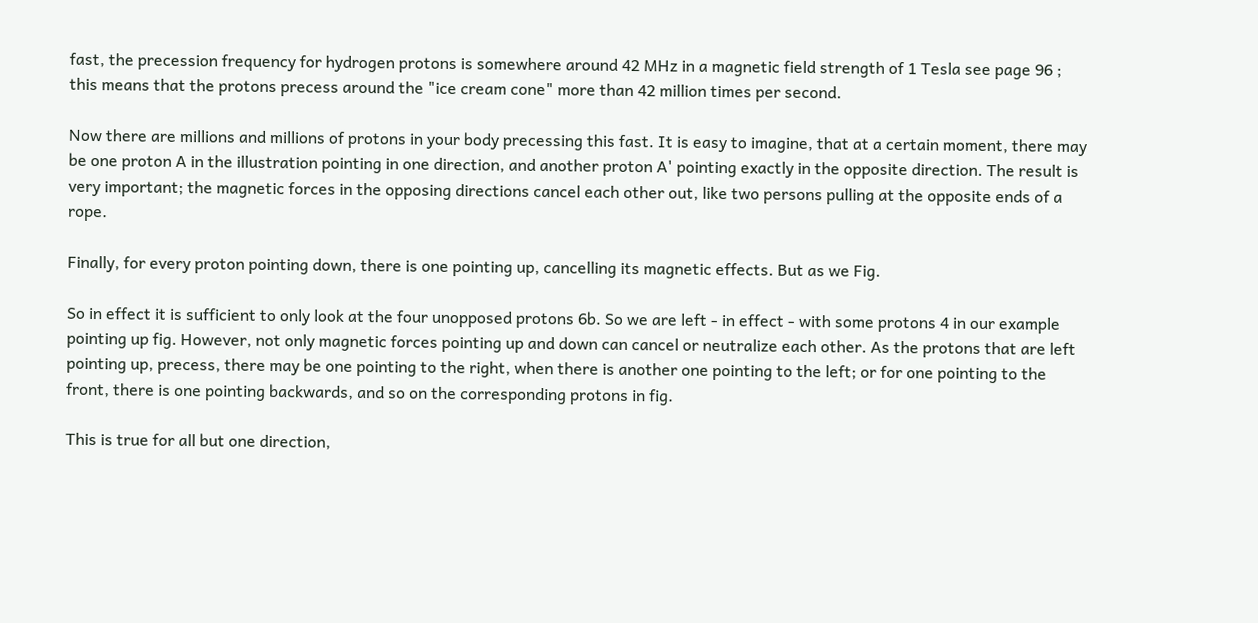fast, the precession frequency for hydrogen protons is somewhere around 42 MHz in a magnetic field strength of 1 Tesla see page 96 ; this means that the protons precess around the "ice cream cone" more than 42 million times per second.

Now there are millions and millions of protons in your body precessing this fast. It is easy to imagine, that at a certain moment, there may be one proton A in the illustration pointing in one direction, and another proton A' pointing exactly in the opposite direction. The result is very important; the magnetic forces in the opposing directions cancel each other out, like two persons pulling at the opposite ends of a rope.

Finally, for every proton pointing down, there is one pointing up, cancelling its magnetic effects. But as we Fig.

So in effect it is sufficient to only look at the four unopposed protons 6b. So we are left - in effect - with some protons 4 in our example pointing up fig. However, not only magnetic forces pointing up and down can cancel or neutralize each other. As the protons that are left pointing up, precess, there may be one pointing to the right, when there is another one pointing to the left; or for one pointing to the front, there is one pointing backwards, and so on the corresponding protons in fig.

This is true for all but one direction,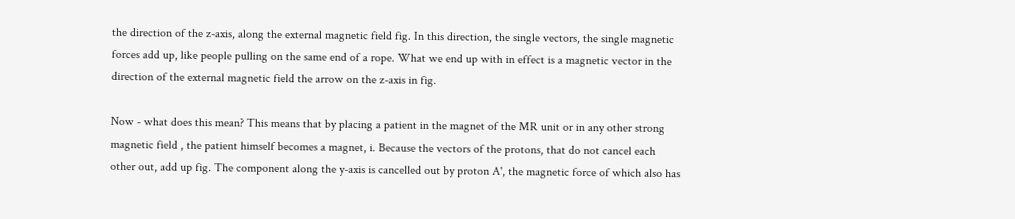the direction of the z-axis, along the external magnetic field fig. In this direction, the single vectors, the single magnetic forces add up, like people pulling on the same end of a rope. What we end up with in effect is a magnetic vector in the direction of the external magnetic field the arrow on the z-axis in fig.

Now - what does this mean? This means that by placing a patient in the magnet of the MR unit or in any other strong magnetic field , the patient himself becomes a magnet, i. Because the vectors of the protons, that do not cancel each other out, add up fig. The component along the y-axis is cancelled out by proton A', the magnetic force of which also has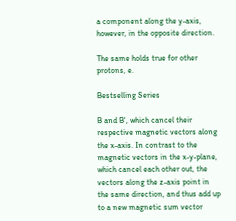a component along the y-axis, however, in the opposite direction.

The same holds true for other protons, e.

Bestselling Series

B and B', which cancel their respective magnetic vectors along the x-axis. In contrast to the magnetic vectors in the x-y-plane, which cancel each other out, the vectors along the z-axis point in the same direction, and thus add up to a new magnetic sum vector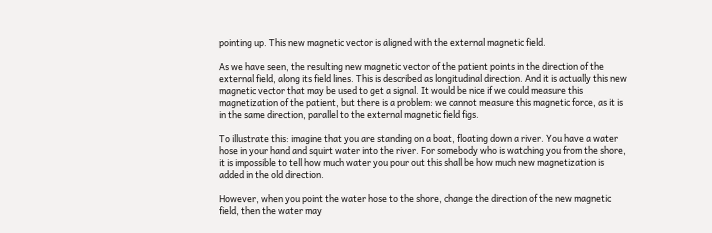pointing up. This new magnetic vector is aligned with the external magnetic field.

As we have seen, the resulting new magnetic vector of the patient points in the direction of the external field, along its field lines. This is described as longitudinal direction. And it is actually this new magnetic vector that may be used to get a signal. It would be nice if we could measure this magnetization of the patient, but there is a problem: we cannot measure this magnetic force, as it is in the same direction, parallel to the external magnetic field figs.

To illustrate this: imagine that you are standing on a boat, floating down a river. You have a water hose in your hand and squirt water into the river. For somebody who is watching you from the shore, it is impossible to tell how much water you pour out this shall be how much new magnetization is added in the old direction.

However, when you point the water hose to the shore, change the direction of the new magnetic field, then the water may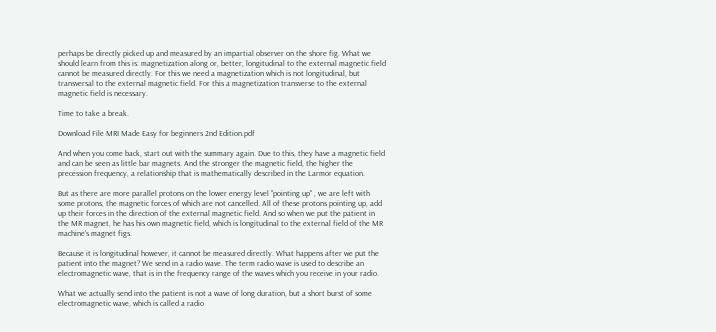perhaps be directly picked up and measured by an impartial observer on the shore fig. What we should learn from this is: magnetization along or, better, longitudinal to the external magnetic field cannot be measured directly. For this we need a magnetization which is not longitudinal, but transversal to the external magnetic field. For this a magnetization transverse to the external magnetic field is necessary.

Time to take a break.

Download File MRI Made Easy for beginners 2nd Edition.pdf

And when you come back, start out with the summary again. Due to this, they have a magnetic field and can be seen as little bar magnets. And the stronger the magnetic field, the higher the precession frequency, a relationship that is mathematically described in the Larmor equation.

But as there are more parallel protons on the lower energy level "pointing up" , we are left with some protons, the magnetic forces of which are not cancelled. All of these protons pointing up, add up their forces in the direction of the external magnetic field. And so when we put the patient in the MR magnet, he has his own magnetic field, which is longitudinal to the external field of the MR machine's magnet figs.

Because it is longitudinal however, it cannot be measured directly. What happens after we put the patient into the magnet? We send in a radio wave. The term radio wave is used to describe an electromagnetic wave, that is in the frequency range of the waves which you receive in your radio.

What we actually send into the patient is not a wave of long duration, but a short burst of some electromagnetic wave, which is called a radio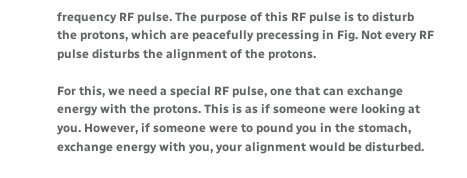frequency RF pulse. The purpose of this RF pulse is to disturb the protons, which are peacefully precessing in Fig. Not every RF pulse disturbs the alignment of the protons.

For this, we need a special RF pulse, one that can exchange energy with the protons. This is as if someone were looking at you. However, if someone were to pound you in the stomach, exchange energy with you, your alignment would be disturbed.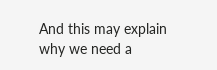And this may explain why we need a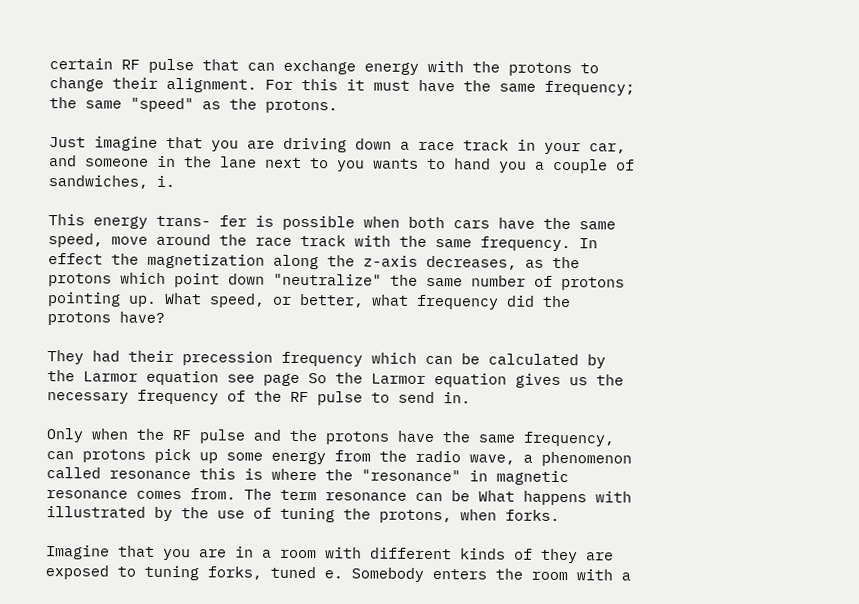certain RF pulse that can exchange energy with the protons to change their alignment. For this it must have the same frequency; the same "speed" as the protons.

Just imagine that you are driving down a race track in your car, and someone in the lane next to you wants to hand you a couple of sandwiches, i.

This energy trans- fer is possible when both cars have the same speed, move around the race track with the same frequency. In effect the magnetization along the z-axis decreases, as the protons which point down "neutralize" the same number of protons pointing up. What speed, or better, what frequency did the protons have?

They had their precession frequency which can be calculated by the Larmor equation see page So the Larmor equation gives us the necessary frequency of the RF pulse to send in.

Only when the RF pulse and the protons have the same frequency, can protons pick up some energy from the radio wave, a phenomenon called resonance this is where the "resonance" in magnetic resonance comes from. The term resonance can be What happens with illustrated by the use of tuning the protons, when forks.

Imagine that you are in a room with different kinds of they are exposed to tuning forks, tuned e. Somebody enters the room with a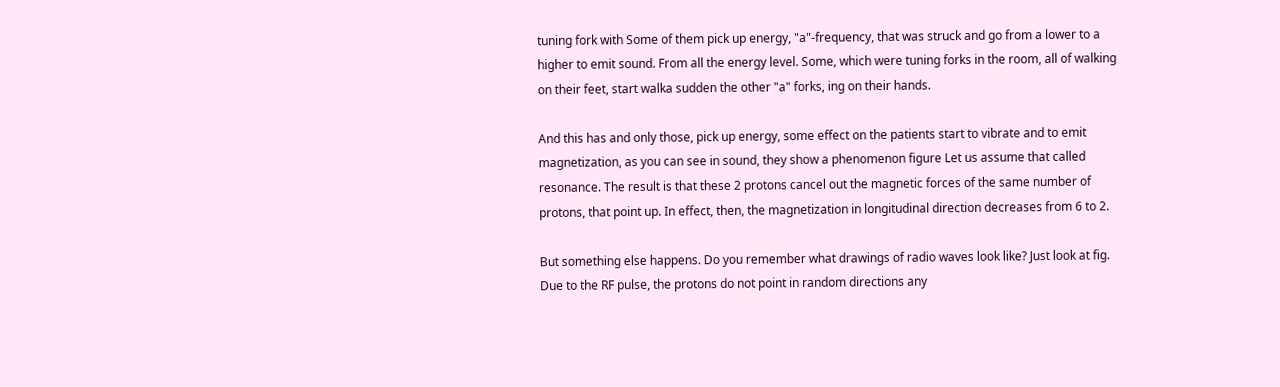tuning fork with Some of them pick up energy, "a"-frequency, that was struck and go from a lower to a higher to emit sound. From all the energy level. Some, which were tuning forks in the room, all of walking on their feet, start walka sudden the other "a" forks, ing on their hands.

And this has and only those, pick up energy, some effect on the patients start to vibrate and to emit magnetization, as you can see in sound, they show a phenomenon figure Let us assume that called resonance. The result is that these 2 protons cancel out the magnetic forces of the same number of protons, that point up. In effect, then, the magnetization in longitudinal direction decreases from 6 to 2.

But something else happens. Do you remember what drawings of radio waves look like? Just look at fig. Due to the RF pulse, the protons do not point in random directions any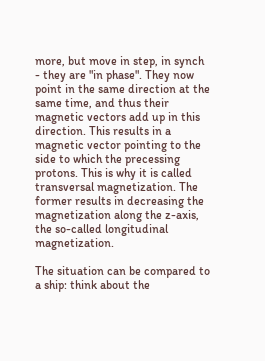more, but move in step, in synch - they are "in phase". They now point in the same direction at the same time, and thus their magnetic vectors add up in this direction. This results in a magnetic vector pointing to the side to which the precessing protons. This is why it is called transversal magnetization. The former results in decreasing the magnetization along the z-axis, the so-called longitudinal magnetization.

The situation can be compared to a ship: think about the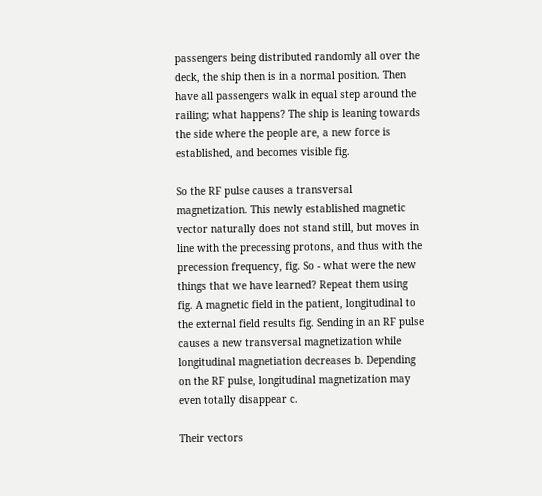passengers being distributed randomly all over the deck, the ship then is in a normal position. Then have all passengers walk in equal step around the railing; what happens? The ship is leaning towards the side where the people are, a new force is established, and becomes visible fig.

So the RF pulse causes a transversal magnetization. This newly established magnetic vector naturally does not stand still, but moves in line with the precessing protons, and thus with the precession frequency, fig. So - what were the new things that we have learned? Repeat them using fig. A magnetic field in the patient, longitudinal to the external field results fig. Sending in an RF pulse causes a new transversal magnetization while longitudinal magnetiation decreases b. Depending on the RF pulse, longitudinal magnetization may even totally disappear c.

Their vectors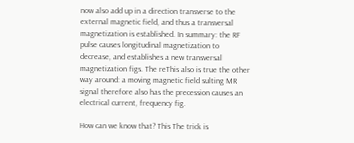now also add up in a direction transverse to the external magnetic field, and thus a transversal magnetization is established. In summary: the RF pulse causes longitudinal magnetization to decrease, and establishes a new transversal magnetization figs. The reThis also is true the other way around: a moving magnetic field sulting MR signal therefore also has the precession causes an electrical current, frequency fig.

How can we know that? This The trick is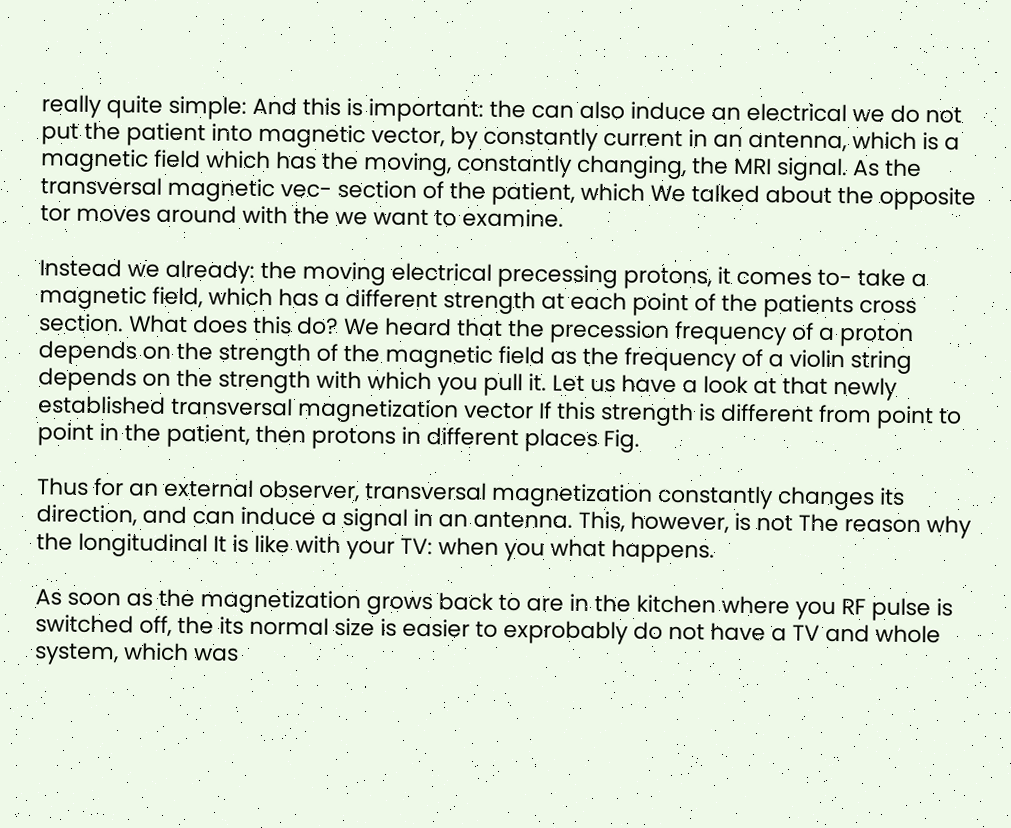really quite simple: And this is important: the can also induce an electrical we do not put the patient into magnetic vector, by constantly current in an antenna, which is a magnetic field which has the moving, constantly changing, the MRI signal. As the transversal magnetic vec- section of the patient, which We talked about the opposite tor moves around with the we want to examine.

Instead we already: the moving electrical precessing protons, it comes to- take a magnetic field, which has a different strength at each point of the patients cross section. What does this do? We heard that the precession frequency of a proton depends on the strength of the magnetic field as the frequency of a violin string depends on the strength with which you pull it. Let us have a look at that newly established transversal magnetization vector If this strength is different from point to point in the patient, then protons in different places Fig.

Thus for an external observer, transversal magnetization constantly changes its direction, and can induce a signal in an antenna. This, however, is not The reason why the longitudinal It is like with your TV: when you what happens.

As soon as the magnetization grows back to are in the kitchen where you RF pulse is switched off, the its normal size is easier to exprobably do not have a TV and whole system, which was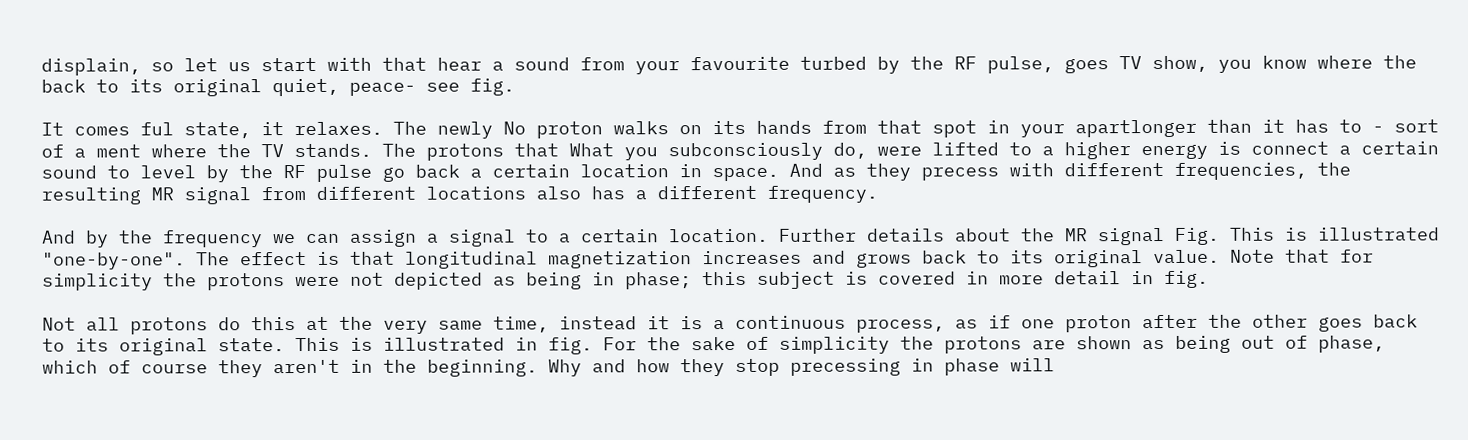displain, so let us start with that hear a sound from your favourite turbed by the RF pulse, goes TV show, you know where the back to its original quiet, peace- see fig.

It comes ful state, it relaxes. The newly No proton walks on its hands from that spot in your apartlonger than it has to - sort of a ment where the TV stands. The protons that What you subconsciously do, were lifted to a higher energy is connect a certain sound to level by the RF pulse go back a certain location in space. And as they precess with different frequencies, the resulting MR signal from different locations also has a different frequency.

And by the frequency we can assign a signal to a certain location. Further details about the MR signal Fig. This is illustrated "one-by-one". The effect is that longitudinal magnetization increases and grows back to its original value. Note that for simplicity the protons were not depicted as being in phase; this subject is covered in more detail in fig.

Not all protons do this at the very same time, instead it is a continuous process, as if one proton after the other goes back to its original state. This is illustrated in fig. For the sake of simplicity the protons are shown as being out of phase, which of course they aren't in the beginning. Why and how they stop precessing in phase will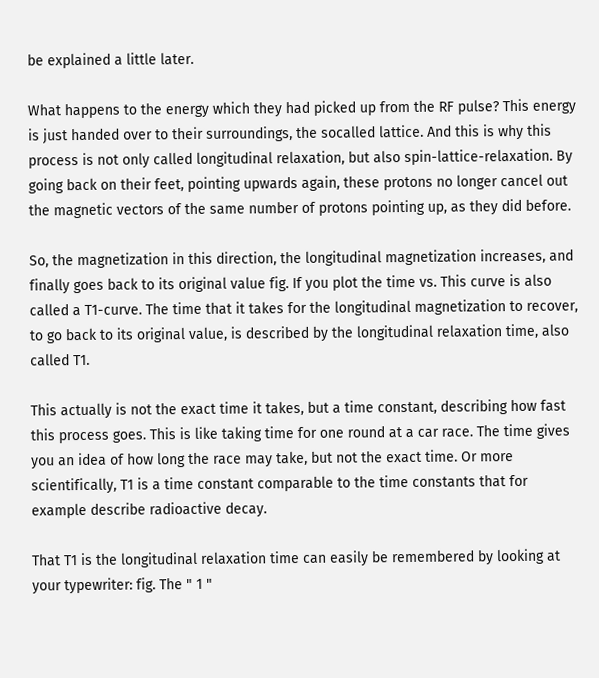be explained a little later.

What happens to the energy which they had picked up from the RF pulse? This energy is just handed over to their surroundings, the socalled lattice. And this is why this process is not only called longitudinal relaxation, but also spin-lattice-relaxation. By going back on their feet, pointing upwards again, these protons no longer cancel out the magnetic vectors of the same number of protons pointing up, as they did before.

So, the magnetization in this direction, the longitudinal magnetization increases, and finally goes back to its original value fig. If you plot the time vs. This curve is also called a T1-curve. The time that it takes for the longitudinal magnetization to recover, to go back to its original value, is described by the longitudinal relaxation time, also called T1.

This actually is not the exact time it takes, but a time constant, describing how fast this process goes. This is like taking time for one round at a car race. The time gives you an idea of how long the race may take, but not the exact time. Or more scientifically, T1 is a time constant comparable to the time constants that for example describe radioactive decay.

That T1 is the longitudinal relaxation time can easily be remembered by looking at your typewriter: fig. The " 1 "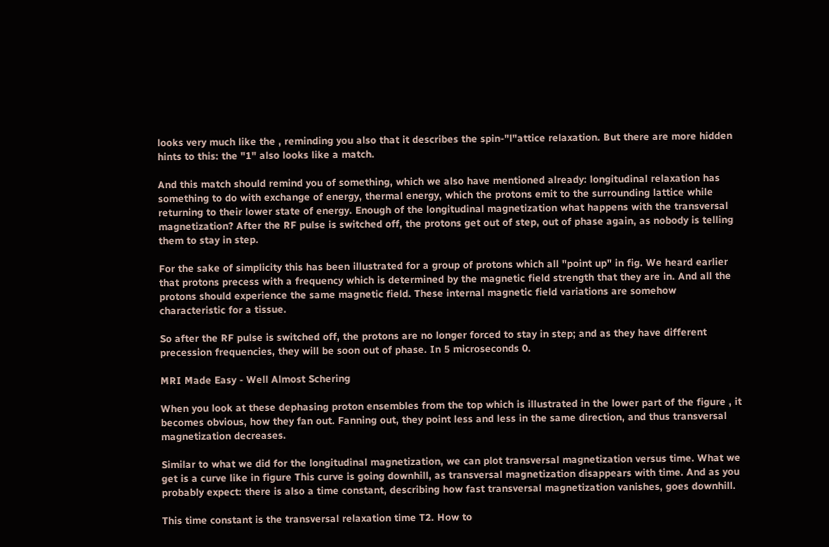looks very much like the , reminding you also that it describes the spin-"l"attice relaxation. But there are more hidden hints to this: the "1" also looks like a match.

And this match should remind you of something, which we also have mentioned already: longitudinal relaxation has something to do with exchange of energy, thermal energy, which the protons emit to the surrounding lattice while returning to their lower state of energy. Enough of the longitudinal magnetization what happens with the transversal magnetization? After the RF pulse is switched off, the protons get out of step, out of phase again, as nobody is telling them to stay in step.

For the sake of simplicity this has been illustrated for a group of protons which all "point up" in fig. We heard earlier that protons precess with a frequency which is determined by the magnetic field strength that they are in. And all the protons should experience the same magnetic field. These internal magnetic field variations are somehow characteristic for a tissue.

So after the RF pulse is switched off, the protons are no longer forced to stay in step; and as they have different precession frequencies, they will be soon out of phase. In 5 microseconds 0.

MRI Made Easy - Well Almost Schering

When you look at these dephasing proton ensembles from the top which is illustrated in the lower part of the figure , it becomes obvious, how they fan out. Fanning out, they point less and less in the same direction, and thus transversal magnetization decreases.

Similar to what we did for the longitudinal magnetization, we can plot transversal magnetization versus time. What we get is a curve like in figure This curve is going downhill, as transversal magnetization disappears with time. And as you probably expect: there is also a time constant, describing how fast transversal magnetization vanishes, goes downhill.

This time constant is the transversal relaxation time T2. How to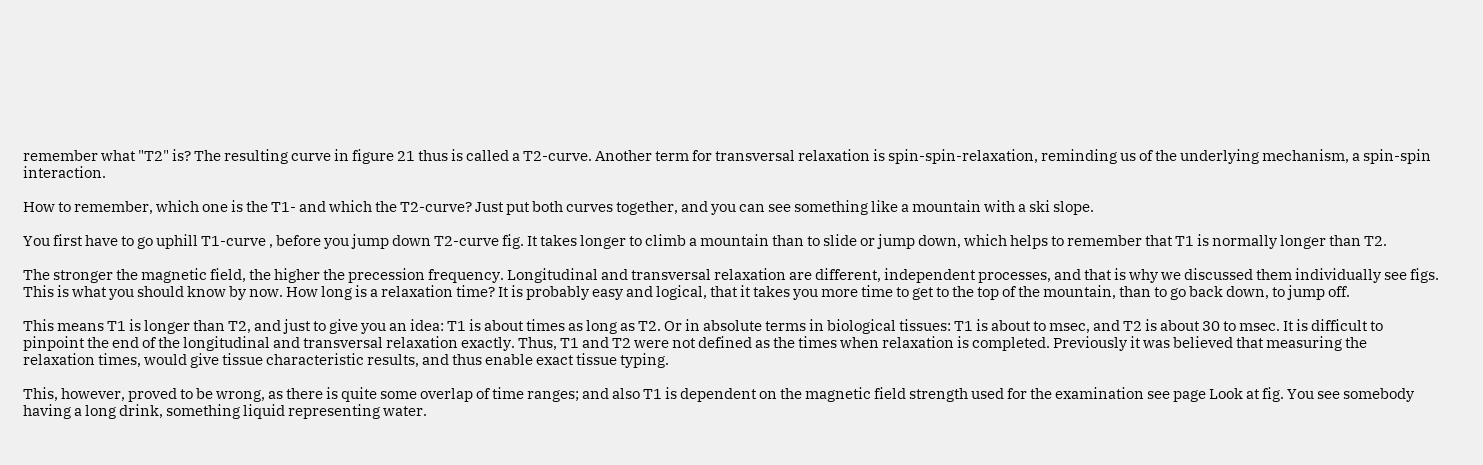remember what "T2" is? The resulting curve in figure 21 thus is called a T2-curve. Another term for transversal relaxation is spin-spin-relaxation, reminding us of the underlying mechanism, a spin-spin interaction.

How to remember, which one is the T1- and which the T2-curve? Just put both curves together, and you can see something like a mountain with a ski slope.

You first have to go uphill T1-curve , before you jump down T2-curve fig. It takes longer to climb a mountain than to slide or jump down, which helps to remember that T1 is normally longer than T2.

The stronger the magnetic field, the higher the precession frequency. Longitudinal and transversal relaxation are different, independent processes, and that is why we discussed them individually see figs. This is what you should know by now. How long is a relaxation time? It is probably easy and logical, that it takes you more time to get to the top of the mountain, than to go back down, to jump off.

This means T1 is longer than T2, and just to give you an idea: T1 is about times as long as T2. Or in absolute terms in biological tissues: T1 is about to msec, and T2 is about 30 to msec. It is difficult to pinpoint the end of the longitudinal and transversal relaxation exactly. Thus, T1 and T2 were not defined as the times when relaxation is completed. Previously it was believed that measuring the relaxation times, would give tissue characteristic results, and thus enable exact tissue typing.

This, however, proved to be wrong, as there is quite some overlap of time ranges; and also T1 is dependent on the magnetic field strength used for the examination see page Look at fig. You see somebody having a long drink, something liquid representing water.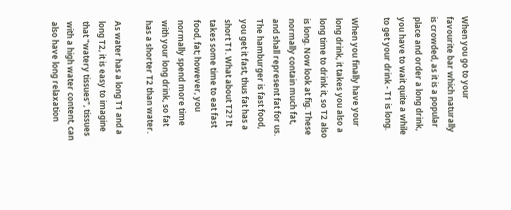When you go to your favourite bar which naturally is crowded, as it is a popular place and order a long drink, you have to wait quite a while to get your drink - T1 is long.

When you finally have your long drink, it takes you also a long time to drink it, so T2 also is long. Now look at fig. These normally contain much fat, and shall represent fat for us. The hamburger is fast food, you get it fast, thus fat has a short T1. What about T2? It takes some time to eat fast food, fat; however, you normally spend more time with your long drink, so fat has a shorter T2 than water.

As water has a long T1 and a long T2, it is easy to imagine that "watery tissues", tissues with a high water content, can also have long relaxation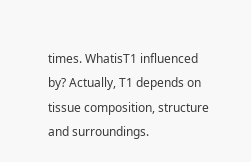times. WhatisT1 influenced by? Actually, T1 depends on tissue composition, structure and surroundings.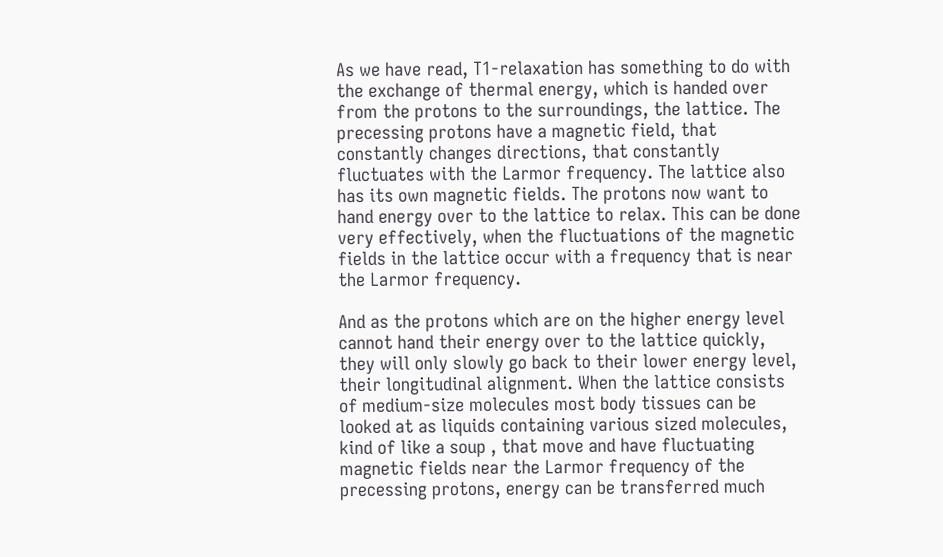As we have read, T1-relaxation has something to do with the exchange of thermal energy, which is handed over from the protons to the surroundings, the lattice. The precessing protons have a magnetic field, that constantly changes directions, that constantly fluctuates with the Larmor frequency. The lattice also has its own magnetic fields. The protons now want to hand energy over to the lattice to relax. This can be done very effectively, when the fluctuations of the magnetic fields in the lattice occur with a frequency that is near the Larmor frequency.

And as the protons which are on the higher energy level cannot hand their energy over to the lattice quickly, they will only slowly go back to their lower energy level, their longitudinal alignment. When the lattice consists of medium-size molecules most body tissues can be looked at as liquids containing various sized molecules, kind of like a soup , that move and have fluctuating magnetic fields near the Larmor frequency of the precessing protons, energy can be transferred much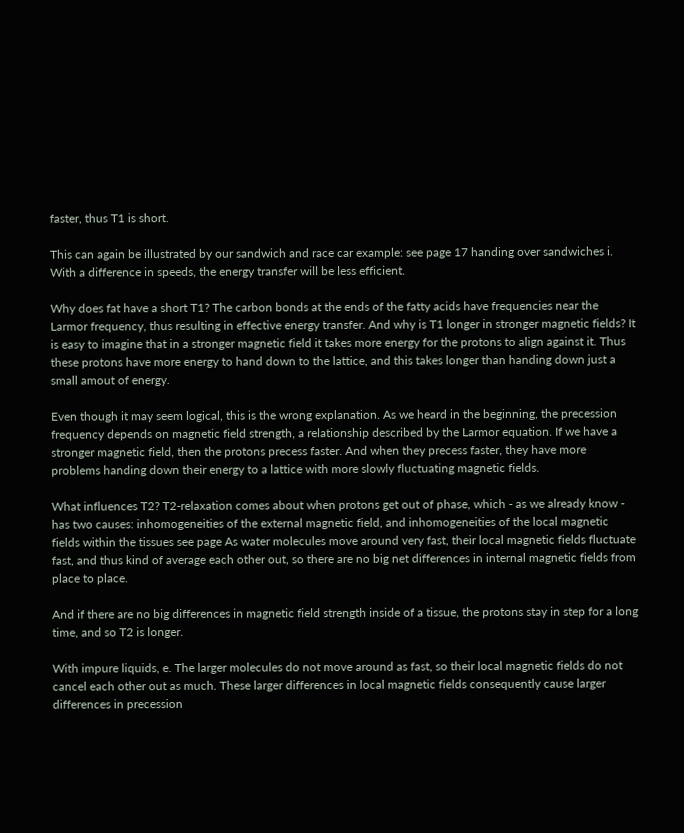faster, thus T1 is short.

This can again be illustrated by our sandwich and race car example: see page 17 handing over sandwiches i. With a difference in speeds, the energy transfer will be less efficient.

Why does fat have a short T1? The carbon bonds at the ends of the fatty acids have frequencies near the Larmor frequency, thus resulting in effective energy transfer. And why is T1 longer in stronger magnetic fields? It is easy to imagine that in a stronger magnetic field it takes more energy for the protons to align against it. Thus these protons have more energy to hand down to the lattice, and this takes longer than handing down just a small amout of energy.

Even though it may seem logical, this is the wrong explanation. As we heard in the beginning, the precession frequency depends on magnetic field strength, a relationship described by the Larmor equation. If we have a stronger magnetic field, then the protons precess faster. And when they precess faster, they have more problems handing down their energy to a lattice with more slowly fluctuating magnetic fields.

What influences T2? T2-relaxation comes about when protons get out of phase, which - as we already know - has two causes: inhomogeneities of the external magnetic field, and inhomogeneities of the local magnetic fields within the tissues see page As water molecules move around very fast, their local magnetic fields fluctuate fast, and thus kind of average each other out, so there are no big net differences in internal magnetic fields from place to place.

And if there are no big differences in magnetic field strength inside of a tissue, the protons stay in step for a long time, and so T2 is longer.

With impure liquids, e. The larger molecules do not move around as fast, so their local magnetic fields do not cancel each other out as much. These larger differences in local magnetic fields consequently cause larger differences in precession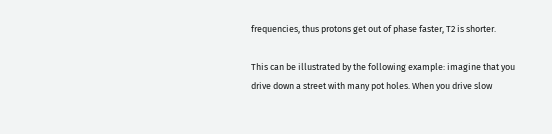frequencies, thus protons get out of phase faster, T2 is shorter.

This can be illustrated by the following example: imagine that you drive down a street with many pot holes. When you drive slow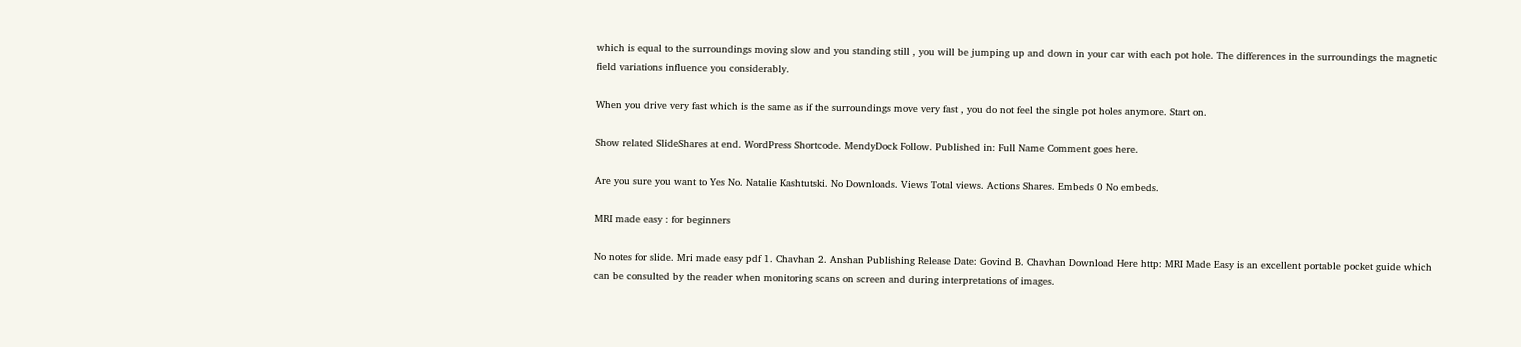which is equal to the surroundings moving slow and you standing still , you will be jumping up and down in your car with each pot hole. The differences in the surroundings the magnetic field variations influence you considerably.

When you drive very fast which is the same as if the surroundings move very fast , you do not feel the single pot holes anymore. Start on.

Show related SlideShares at end. WordPress Shortcode. MendyDock Follow. Published in: Full Name Comment goes here.

Are you sure you want to Yes No. Natalie Kashtutski. No Downloads. Views Total views. Actions Shares. Embeds 0 No embeds.

MRI made easy : for beginners

No notes for slide. Mri made easy pdf 1. Chavhan 2. Anshan Publishing Release Date: Govind B. Chavhan Download Here http: MRI Made Easy is an excellent portable pocket guide which can be consulted by the reader when monitoring scans on screen and during interpretations of images.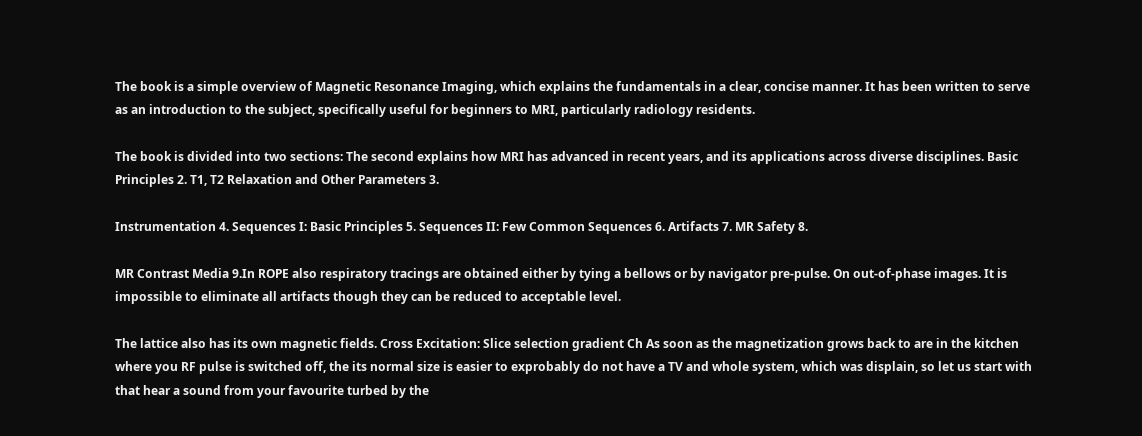The book is a simple overview of Magnetic Resonance Imaging, which explains the fundamentals in a clear, concise manner. It has been written to serve as an introduction to the subject, specifically useful for beginners to MRI, particularly radiology residents.

The book is divided into two sections: The second explains how MRI has advanced in recent years, and its applications across diverse disciplines. Basic Principles 2. T1, T2 Relaxation and Other Parameters 3.

Instrumentation 4. Sequences I: Basic Principles 5. Sequences II: Few Common Sequences 6. Artifacts 7. MR Safety 8.

MR Contrast Media 9.In ROPE also respiratory tracings are obtained either by tying a bellows or by navigator pre-pulse. On out-of-phase images. It is impossible to eliminate all artifacts though they can be reduced to acceptable level.

The lattice also has its own magnetic fields. Cross Excitation: Slice selection gradient Ch As soon as the magnetization grows back to are in the kitchen where you RF pulse is switched off, the its normal size is easier to exprobably do not have a TV and whole system, which was displain, so let us start with that hear a sound from your favourite turbed by the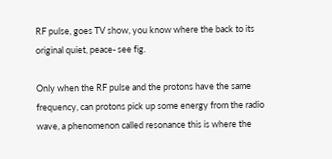RF pulse, goes TV show, you know where the back to its original quiet, peace- see fig.

Only when the RF pulse and the protons have the same frequency, can protons pick up some energy from the radio wave, a phenomenon called resonance this is where the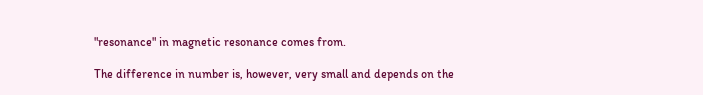"resonance" in magnetic resonance comes from.

The difference in number is, however, very small and depends on the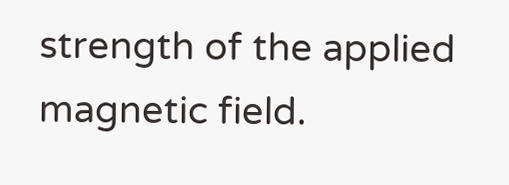strength of the applied magnetic field.